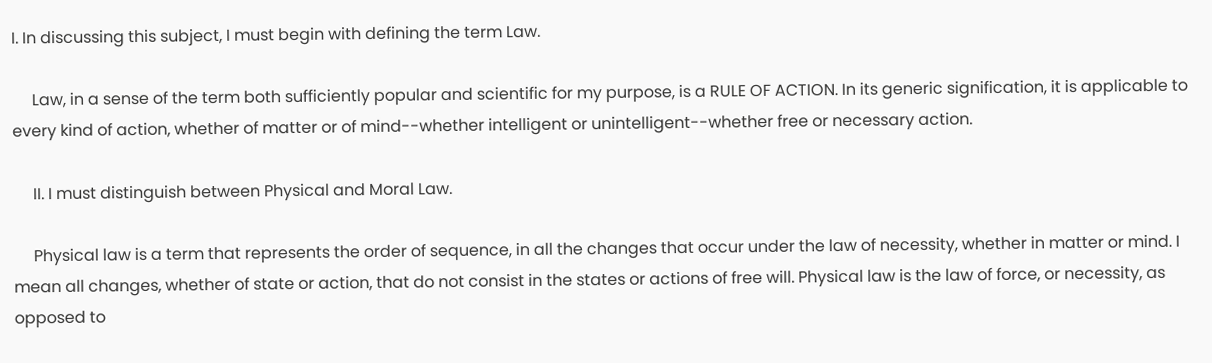I. In discussing this subject, I must begin with defining the term Law.

     Law, in a sense of the term both sufficiently popular and scientific for my purpose, is a RULE OF ACTION. In its generic signification, it is applicable to every kind of action, whether of matter or of mind--whether intelligent or unintelligent--whether free or necessary action.

     II. I must distinguish between Physical and Moral Law.

     Physical law is a term that represents the order of sequence, in all the changes that occur under the law of necessity, whether in matter or mind. I mean all changes, whether of state or action, that do not consist in the states or actions of free will. Physical law is the law of force, or necessity, as opposed to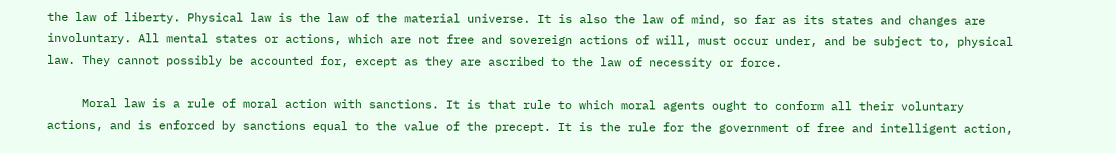the law of liberty. Physical law is the law of the material universe. It is also the law of mind, so far as its states and changes are involuntary. All mental states or actions, which are not free and sovereign actions of will, must occur under, and be subject to, physical law. They cannot possibly be accounted for, except as they are ascribed to the law of necessity or force.

     Moral law is a rule of moral action with sanctions. It is that rule to which moral agents ought to conform all their voluntary actions, and is enforced by sanctions equal to the value of the precept. It is the rule for the government of free and intelligent action,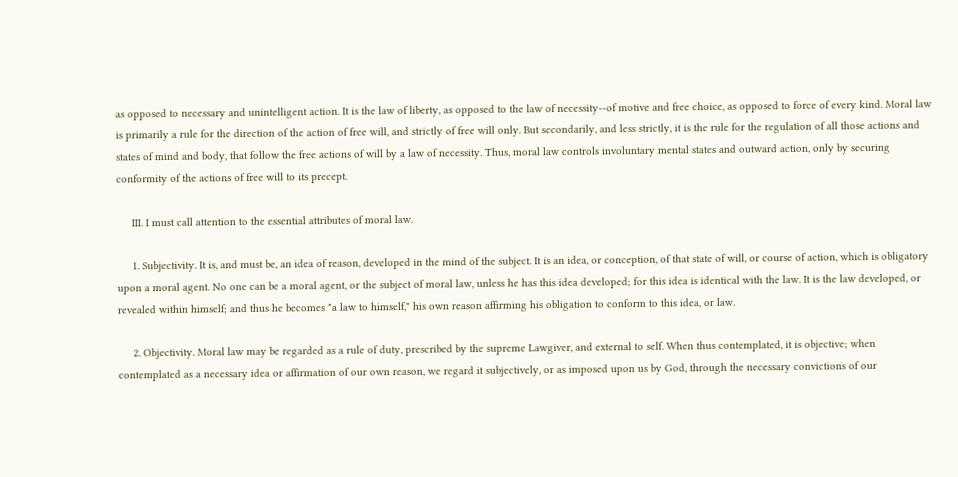as opposed to necessary and unintelligent action. It is the law of liberty, as opposed to the law of necessity--of motive and free choice, as opposed to force of every kind. Moral law is primarily a rule for the direction of the action of free will, and strictly of free will only. But secondarily, and less strictly, it is the rule for the regulation of all those actions and states of mind and body, that follow the free actions of will by a law of necessity. Thus, moral law controls involuntary mental states and outward action, only by securing conformity of the actions of free will to its precept.

     III. I must call attention to the essential attributes of moral law.

     1. Subjectivity. It is, and must be, an idea of reason, developed in the mind of the subject. It is an idea, or conception, of that state of will, or course of action, which is obligatory upon a moral agent. No one can be a moral agent, or the subject of moral law, unless he has this idea developed; for this idea is identical with the law. It is the law developed, or revealed within himself; and thus he becomes "a law to himself," his own reason affirming his obligation to conform to this idea, or law.

     2. Objectivity. Moral law may be regarded as a rule of duty, prescribed by the supreme Lawgiver, and external to self. When thus contemplated, it is objective; when contemplated as a necessary idea or affirmation of our own reason, we regard it subjectively, or as imposed upon us by God, through the necessary convictions of our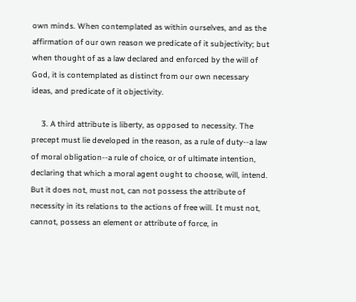own minds. When contemplated as within ourselves, and as the affirmation of our own reason we predicate of it subjectivity; but when thought of as a law declared and enforced by the will of God, it is contemplated as distinct from our own necessary ideas, and predicate of it objectivity.

     3. A third attribute is liberty, as opposed to necessity. The precept must lie developed in the reason, as a rule of duty--a law of moral obligation--a rule of choice, or of ultimate intention, declaring that which a moral agent ought to choose, will, intend. But it does not, must not, can not possess the attribute of necessity in its relations to the actions of free will. It must not, cannot, possess an element or attribute of force, in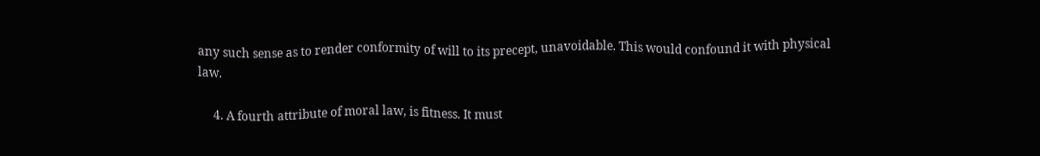any such sense as to render conformity of will to its precept, unavoidable. This would confound it with physical law.

     4. A fourth attribute of moral law, is fitness. It must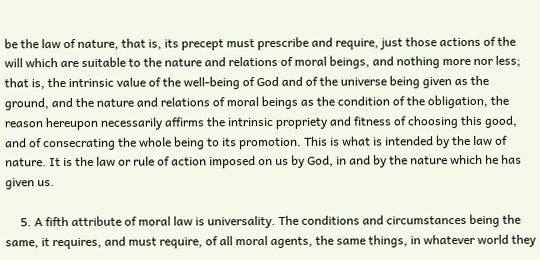be the law of nature, that is, its precept must prescribe and require, just those actions of the will which are suitable to the nature and relations of moral beings, and nothing more nor less; that is, the intrinsic value of the well-being of God and of the universe being given as the ground, and the nature and relations of moral beings as the condition of the obligation, the reason hereupon necessarily affirms the intrinsic propriety and fitness of choosing this good, and of consecrating the whole being to its promotion. This is what is intended by the law of nature. It is the law or rule of action imposed on us by God, in and by the nature which he has given us.

     5. A fifth attribute of moral law is universality. The conditions and circumstances being the same, it requires, and must require, of all moral agents, the same things, in whatever world they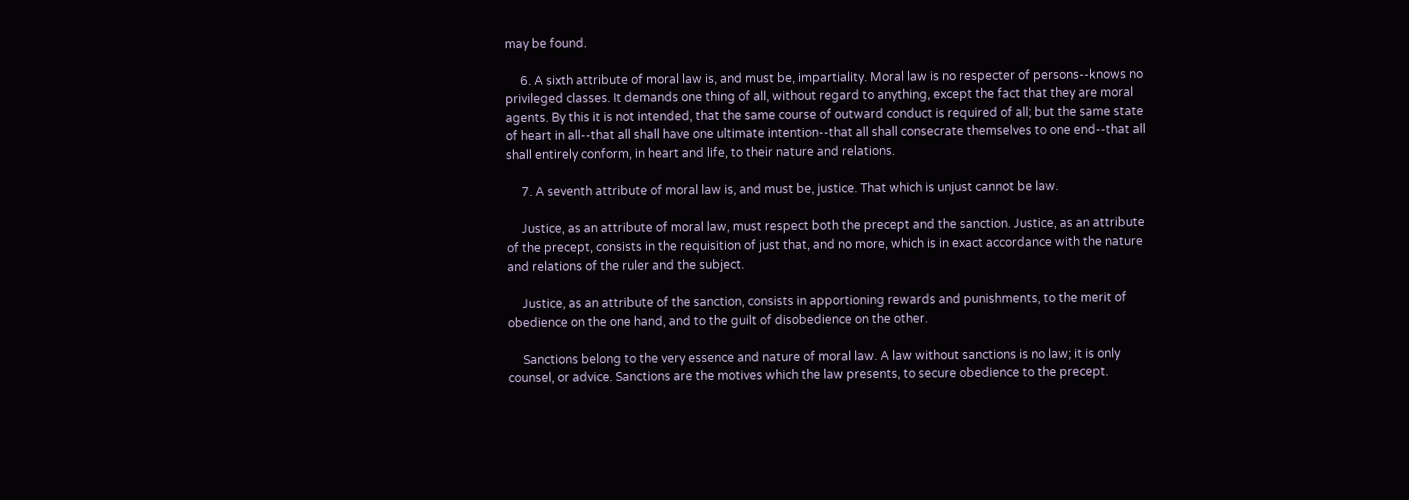may be found.

     6. A sixth attribute of moral law is, and must be, impartiality. Moral law is no respecter of persons--knows no privileged classes. It demands one thing of all, without regard to anything, except the fact that they are moral agents. By this it is not intended, that the same course of outward conduct is required of all; but the same state of heart in all--that all shall have one ultimate intention--that all shall consecrate themselves to one end--that all shall entirely conform, in heart and life, to their nature and relations.

     7. A seventh attribute of moral law is, and must be, justice. That which is unjust cannot be law.

     Justice, as an attribute of moral law, must respect both the precept and the sanction. Justice, as an attribute of the precept, consists in the requisition of just that, and no more, which is in exact accordance with the nature and relations of the ruler and the subject.

     Justice, as an attribute of the sanction, consists in apportioning rewards and punishments, to the merit of obedience on the one hand, and to the guilt of disobedience on the other.

     Sanctions belong to the very essence and nature of moral law. A law without sanctions is no law; it is only counsel, or advice. Sanctions are the motives which the law presents, to secure obedience to the precept.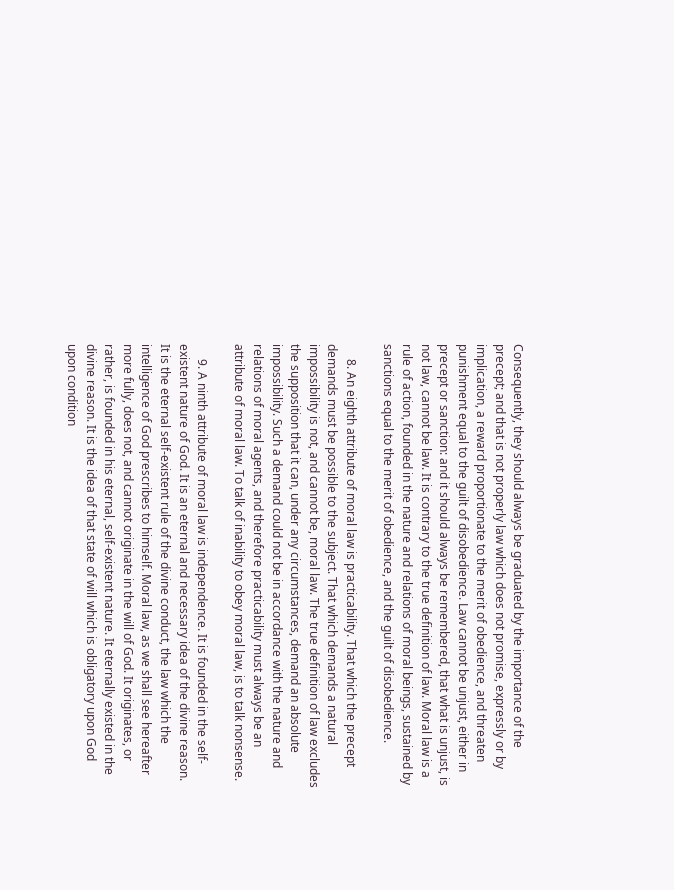Consequently, they should always be graduated by the importance of the precept; and that is not properly law which does not promise, expressly or by implication, a reward proportionate to the merit of obedience, and threaten punishment equal to the guilt of disobedience. Law cannot be unjust, either in precept or sanction: and it should always be remembered, that what is unjust, is not law, cannot be law. It is contrary to the true definition of law. Moral law is a rule of action, founded in the nature and relations of moral beings, sustained by sanctions equal to the merit of obedience, and the guilt of disobedience.

     8. An eighth attribute of moral law is practicability. That which the precept demands must be possible to the subject. That which demands a natural impossibility is not, and cannot be, moral law. The true definition of law excludes the supposition that it can, under any circumstances, demand an absolute impossibility. Such a demand could not be in accordance with the nature and relations of moral agents, and therefore practicability must always be an attribute of moral law. To talk of inability to obey moral law, is to talk nonsense.

     9. A ninth attribute of moral law is independence. It is founded in the self-existent nature of God. It is an eternal and necessary idea of the divine reason. It is the eternal self-existent rule of the divine conduct, the law which the intelligence of God prescribes to himself. Moral law, as we shall see hereafter more fully, does not, and cannot originate in the will of God. It originates, or rather, is founded in his eternal, self-existent nature. It eternally existed in the divine reason. It is the idea of that state of will which is obligatory upon God upon condition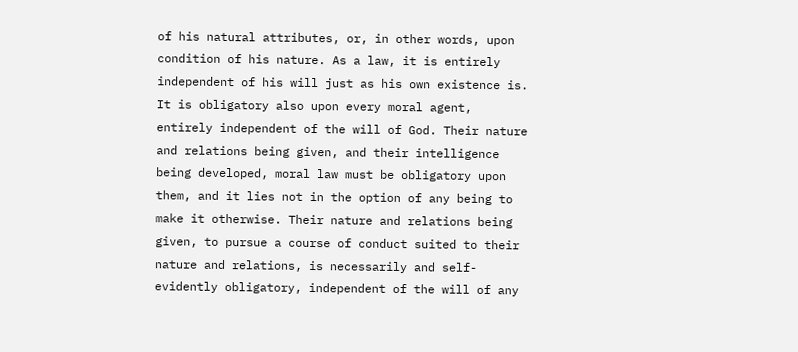of his natural attributes, or, in other words, upon condition of his nature. As a law, it is entirely independent of his will just as his own existence is. It is obligatory also upon every moral agent, entirely independent of the will of God. Their nature and relations being given, and their intelligence being developed, moral law must be obligatory upon them, and it lies not in the option of any being to make it otherwise. Their nature and relations being given, to pursue a course of conduct suited to their nature and relations, is necessarily and self-evidently obligatory, independent of the will of any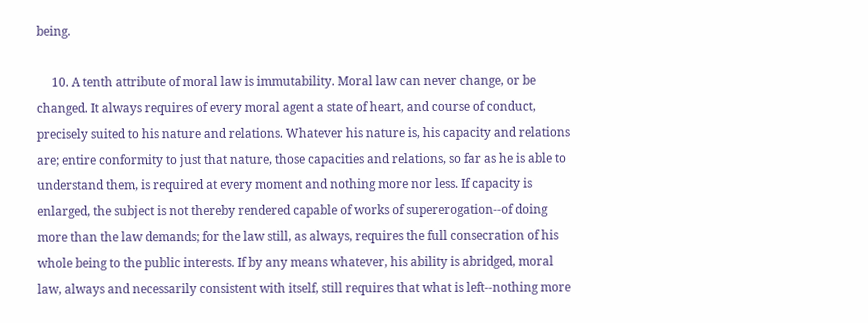being.

     10. A tenth attribute of moral law is immutability. Moral law can never change, or be changed. It always requires of every moral agent a state of heart, and course of conduct, precisely suited to his nature and relations. Whatever his nature is, his capacity and relations are; entire conformity to just that nature, those capacities and relations, so far as he is able to understand them, is required at every moment and nothing more nor less. If capacity is enlarged, the subject is not thereby rendered capable of works of supererogation--of doing more than the law demands; for the law still, as always, requires the full consecration of his whole being to the public interests. If by any means whatever, his ability is abridged, moral law, always and necessarily consistent with itself, still requires that what is left--nothing more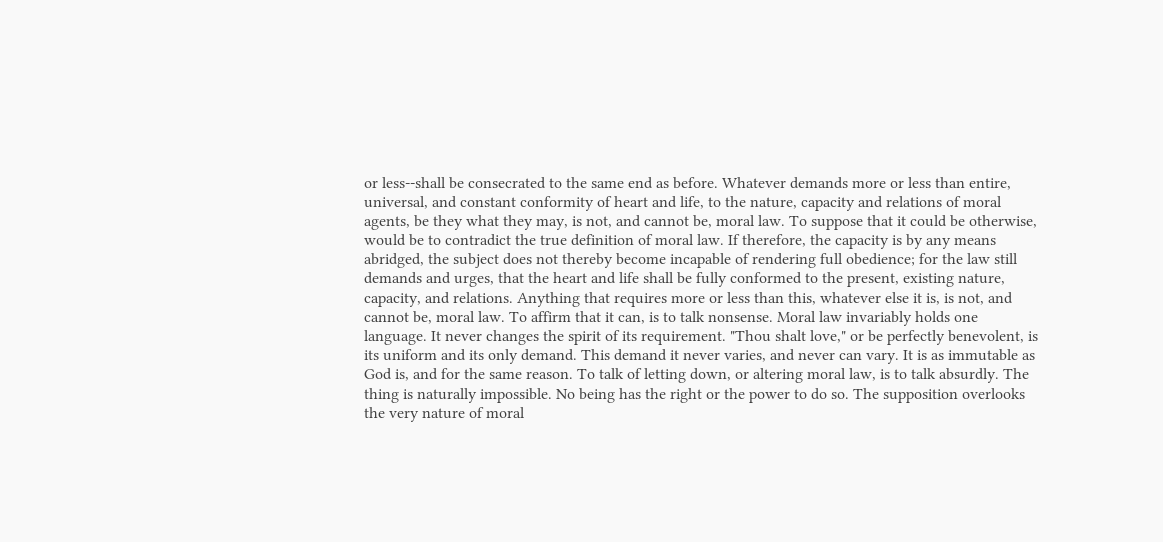or less--shall be consecrated to the same end as before. Whatever demands more or less than entire, universal, and constant conformity of heart and life, to the nature, capacity and relations of moral agents, be they what they may, is not, and cannot be, moral law. To suppose that it could be otherwise, would be to contradict the true definition of moral law. If therefore, the capacity is by any means abridged, the subject does not thereby become incapable of rendering full obedience; for the law still demands and urges, that the heart and life shall be fully conformed to the present, existing nature, capacity, and relations. Anything that requires more or less than this, whatever else it is, is not, and cannot be, moral law. To affirm that it can, is to talk nonsense. Moral law invariably holds one language. It never changes the spirit of its requirement. "Thou shalt love," or be perfectly benevolent, is its uniform and its only demand. This demand it never varies, and never can vary. It is as immutable as God is, and for the same reason. To talk of letting down, or altering moral law, is to talk absurdly. The thing is naturally impossible. No being has the right or the power to do so. The supposition overlooks the very nature of moral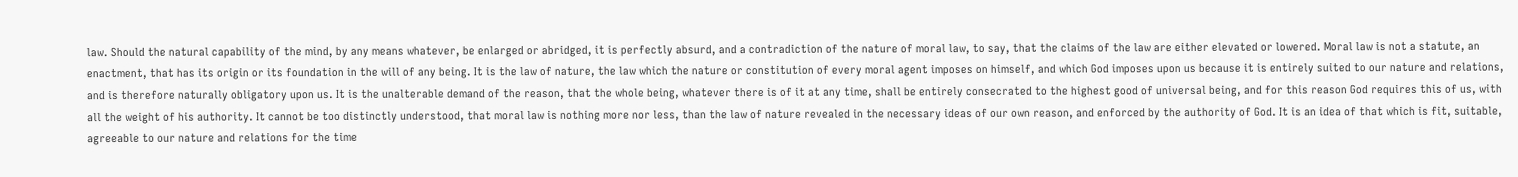law. Should the natural capability of the mind, by any means whatever, be enlarged or abridged, it is perfectly absurd, and a contradiction of the nature of moral law, to say, that the claims of the law are either elevated or lowered. Moral law is not a statute, an enactment, that has its origin or its foundation in the will of any being. It is the law of nature, the law which the nature or constitution of every moral agent imposes on himself, and which God imposes upon us because it is entirely suited to our nature and relations, and is therefore naturally obligatory upon us. It is the unalterable demand of the reason, that the whole being, whatever there is of it at any time, shall be entirely consecrated to the highest good of universal being, and for this reason God requires this of us, with all the weight of his authority. It cannot be too distinctly understood, that moral law is nothing more nor less, than the law of nature revealed in the necessary ideas of our own reason, and enforced by the authority of God. It is an idea of that which is fit, suitable, agreeable to our nature and relations for the time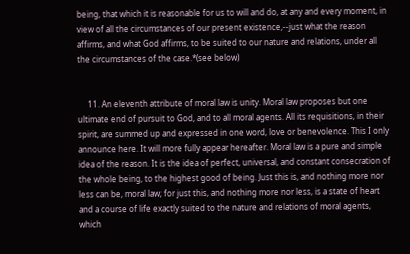being, that which it is reasonable for us to will and do, at any and every moment, in view of all the circumstances of our present existence,--just what the reason affirms, and what God affirms, to be suited to our nature and relations, under all the circumstances of the case.*(see below)


     11. An eleventh attribute of moral law is unity. Moral law proposes but one ultimate end of pursuit to God, and to all moral agents. All its requisitions, in their spirit, are summed up and expressed in one word, love or benevolence. This I only announce here. It will more fully appear hereafter. Moral law is a pure and simple idea of the reason. It is the idea of perfect, universal, and constant consecration of the whole being, to the highest good of being. Just this is, and nothing more nor less can be, moral law; for just this, and nothing more nor less, is a state of heart and a course of life exactly suited to the nature and relations of moral agents, which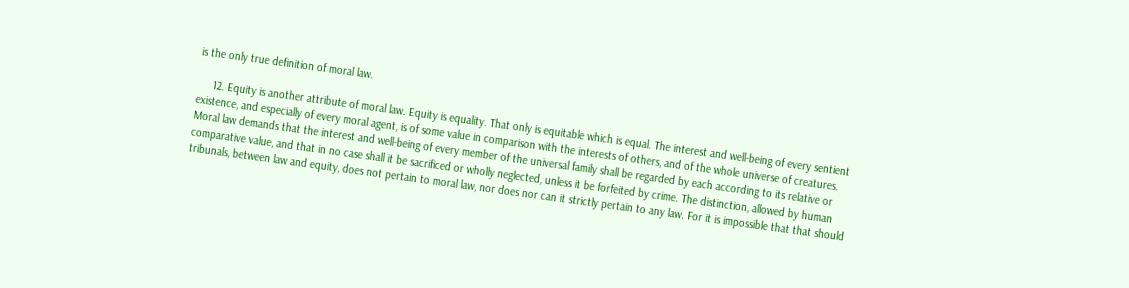is the only true definition of moral law.

     12. Equity is another attribute of moral law. Equity is equality. That only is equitable which is equal. The interest and well-being of every sentient existence, and especially of every moral agent, is of some value in comparison with the interests of others, and of the whole universe of creatures. Moral law demands that the interest and well-being of every member of the universal family shall be regarded by each according to its relative or comparative value, and that in no case shall it be sacrificed or wholly neglected, unless it be forfeited by crime. The distinction, allowed by human tribunals, between law and equity, does not pertain to moral law, nor does nor can it strictly pertain to any law. For it is impossible that that should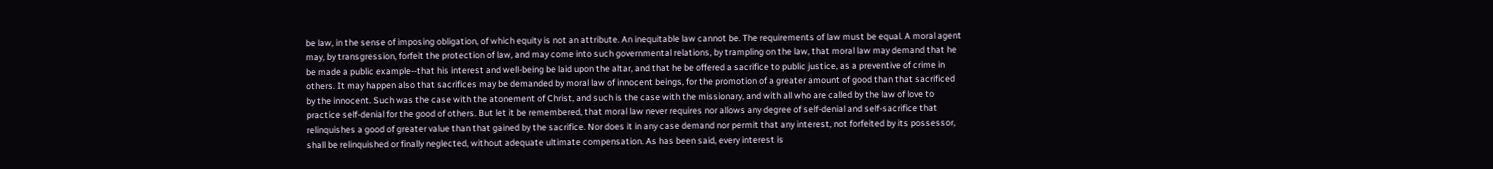be law, in the sense of imposing obligation, of which equity is not an attribute. An inequitable law cannot be. The requirements of law must be equal. A moral agent may, by transgression, forfeit the protection of law, and may come into such governmental relations, by trampling on the law, that moral law may demand that he be made a public example--that his interest and well-being be laid upon the altar, and that he be offered a sacrifice to public justice, as a preventive of crime in others. It may happen also that sacrifices may be demanded by moral law of innocent beings, for the promotion of a greater amount of good than that sacrificed by the innocent. Such was the case with the atonement of Christ, and such is the case with the missionary, and with all who are called by the law of love to practice self-denial for the good of others. But let it be remembered, that moral law never requires nor allows any degree of self-denial and self-sacrifice that relinquishes a good of greater value than that gained by the sacrifice. Nor does it in any case demand nor permit that any interest, not forfeited by its possessor, shall be relinquished or finally neglected, without adequate ultimate compensation. As has been said, every interest is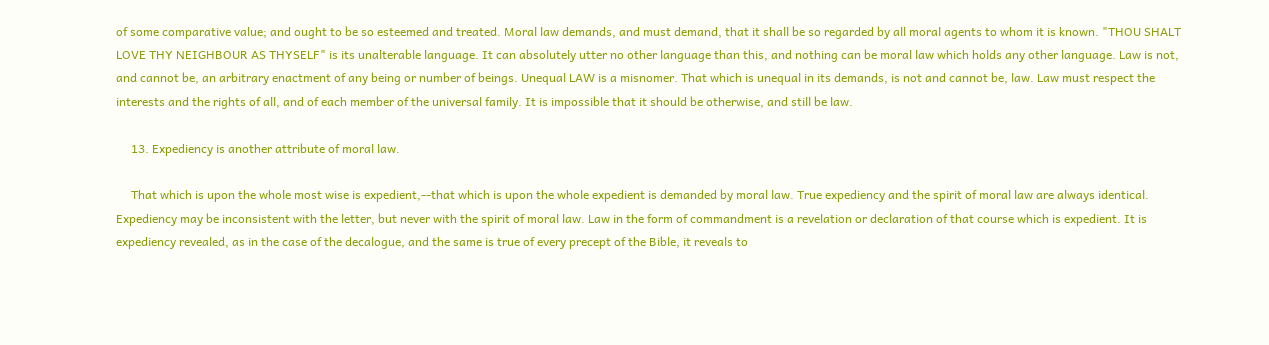of some comparative value; and ought to be so esteemed and treated. Moral law demands, and must demand, that it shall be so regarded by all moral agents to whom it is known. "THOU SHALT LOVE THY NEIGHBOUR AS THYSELF" is its unalterable language. It can absolutely utter no other language than this, and nothing can be moral law which holds any other language. Law is not, and cannot be, an arbitrary enactment of any being or number of beings. Unequal LAW is a misnomer. That which is unequal in its demands, is not and cannot be, law. Law must respect the interests and the rights of all, and of each member of the universal family. It is impossible that it should be otherwise, and still be law.

     13. Expediency is another attribute of moral law.

     That which is upon the whole most wise is expedient,--that which is upon the whole expedient is demanded by moral law. True expediency and the spirit of moral law are always identical. Expediency may be inconsistent with the letter, but never with the spirit of moral law. Law in the form of commandment is a revelation or declaration of that course which is expedient. It is expediency revealed, as in the case of the decalogue, and the same is true of every precept of the Bible, it reveals to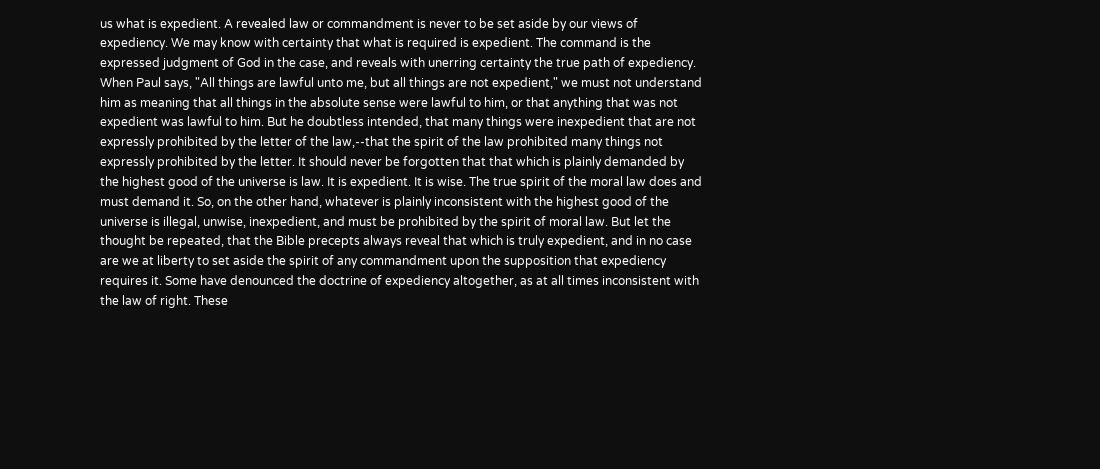us what is expedient. A revealed law or commandment is never to be set aside by our views of expediency. We may know with certainty that what is required is expedient. The command is the expressed judgment of God in the case, and reveals with unerring certainty the true path of expediency. When Paul says, "All things are lawful unto me, but all things are not expedient," we must not understand him as meaning that all things in the absolute sense were lawful to him, or that anything that was not expedient was lawful to him. But he doubtless intended, that many things were inexpedient that are not expressly prohibited by the letter of the law,--that the spirit of the law prohibited many things not expressly prohibited by the letter. It should never be forgotten that that which is plainly demanded by the highest good of the universe is law. It is expedient. It is wise. The true spirit of the moral law does and must demand it. So, on the other hand, whatever is plainly inconsistent with the highest good of the universe is illegal, unwise, inexpedient, and must be prohibited by the spirit of moral law. But let the thought be repeated, that the Bible precepts always reveal that which is truly expedient, and in no case are we at liberty to set aside the spirit of any commandment upon the supposition that expediency requires it. Some have denounced the doctrine of expediency altogether, as at all times inconsistent with the law of right. These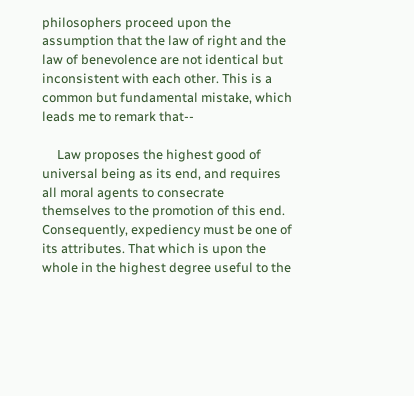philosophers proceed upon the assumption that the law of right and the law of benevolence are not identical but inconsistent with each other. This is a common but fundamental mistake, which leads me to remark that--

     Law proposes the highest good of universal being as its end, and requires all moral agents to consecrate themselves to the promotion of this end. Consequently, expediency must be one of its attributes. That which is upon the whole in the highest degree useful to the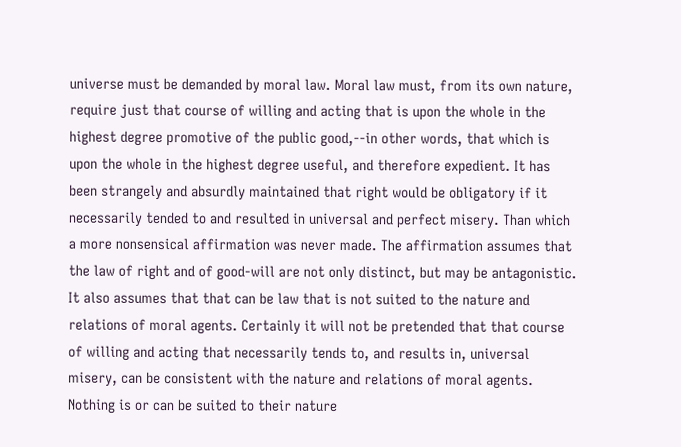universe must be demanded by moral law. Moral law must, from its own nature, require just that course of willing and acting that is upon the whole in the highest degree promotive of the public good,--in other words, that which is upon the whole in the highest degree useful, and therefore expedient. It has been strangely and absurdly maintained that right would be obligatory if it necessarily tended to and resulted in universal and perfect misery. Than which a more nonsensical affirmation was never made. The affirmation assumes that the law of right and of good-will are not only distinct, but may be antagonistic. It also assumes that that can be law that is not suited to the nature and relations of moral agents. Certainly it will not be pretended that that course of willing and acting that necessarily tends to, and results in, universal misery, can be consistent with the nature and relations of moral agents. Nothing is or can be suited to their nature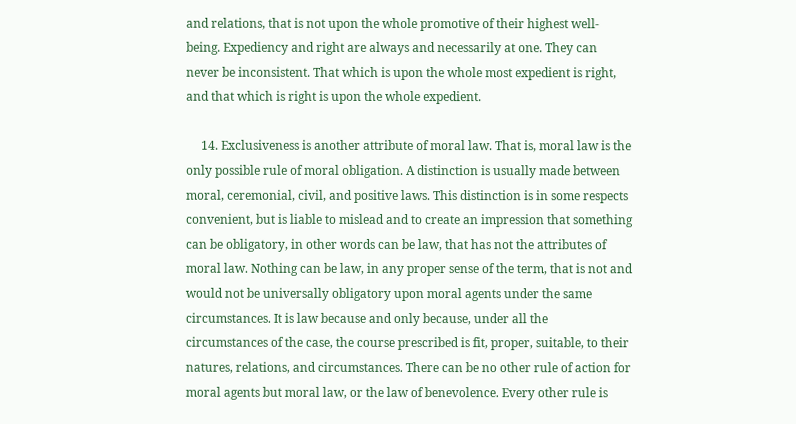and relations, that is not upon the whole promotive of their highest well-being. Expediency and right are always and necessarily at one. They can never be inconsistent. That which is upon the whole most expedient is right, and that which is right is upon the whole expedient.

     14. Exclusiveness is another attribute of moral law. That is, moral law is the only possible rule of moral obligation. A distinction is usually made between moral, ceremonial, civil, and positive laws. This distinction is in some respects convenient, but is liable to mislead and to create an impression that something can be obligatory, in other words can be law, that has not the attributes of moral law. Nothing can be law, in any proper sense of the term, that is not and would not be universally obligatory upon moral agents under the same circumstances. It is law because and only because, under all the circumstances of the case, the course prescribed is fit, proper, suitable, to their natures, relations, and circumstances. There can be no other rule of action for moral agents but moral law, or the law of benevolence. Every other rule is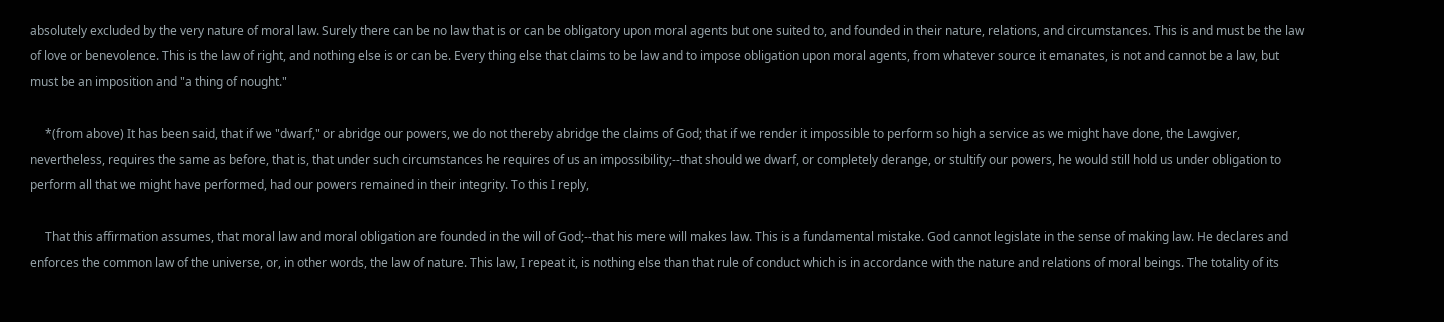absolutely excluded by the very nature of moral law. Surely there can be no law that is or can be obligatory upon moral agents but one suited to, and founded in their nature, relations, and circumstances. This is and must be the law of love or benevolence. This is the law of right, and nothing else is or can be. Every thing else that claims to be law and to impose obligation upon moral agents, from whatever source it emanates, is not and cannot be a law, but must be an imposition and "a thing of nought."

     *(from above) It has been said, that if we "dwarf," or abridge our powers, we do not thereby abridge the claims of God; that if we render it impossible to perform so high a service as we might have done, the Lawgiver, nevertheless, requires the same as before, that is, that under such circumstances he requires of us an impossibility;--that should we dwarf, or completely derange, or stultify our powers, he would still hold us under obligation to perform all that we might have performed, had our powers remained in their integrity. To this I reply,

     That this affirmation assumes, that moral law and moral obligation are founded in the will of God;--that his mere will makes law. This is a fundamental mistake. God cannot legislate in the sense of making law. He declares and enforces the common law of the universe, or, in other words, the law of nature. This law, I repeat it, is nothing else than that rule of conduct which is in accordance with the nature and relations of moral beings. The totality of its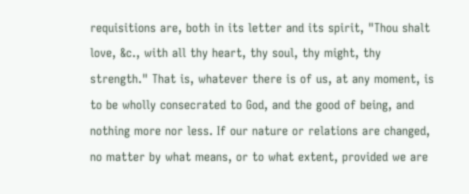requisitions are, both in its letter and its spirit, "Thou shalt love, &c., with all thy heart, thy soul, thy might, thy strength." That is, whatever there is of us, at any moment, is to be wholly consecrated to God, and the good of being, and nothing more nor less. If our nature or relations are changed, no matter by what means, or to what extent, provided we are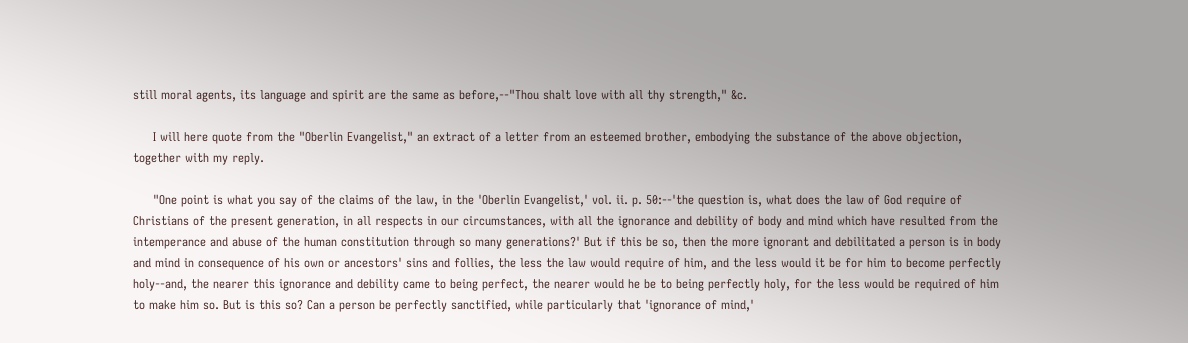still moral agents, its language and spirit are the same as before,--"Thou shalt love with all thy strength," &c.

     I will here quote from the "Oberlin Evangelist," an extract of a letter from an esteemed brother, embodying the substance of the above objection, together with my reply.

     "One point is what you say of the claims of the law, in the 'Oberlin Evangelist,' vol. ii. p. 50:--'the question is, what does the law of God require of Christians of the present generation, in all respects in our circumstances, with all the ignorance and debility of body and mind which have resulted from the intemperance and abuse of the human constitution through so many generations?' But if this be so, then the more ignorant and debilitated a person is in body and mind in consequence of his own or ancestors' sins and follies, the less the law would require of him, and the less would it be for him to become perfectly holy--and, the nearer this ignorance and debility came to being perfect, the nearer would he be to being perfectly holy, for the less would be required of him to make him so. But is this so? Can a person be perfectly sanctified, while particularly that 'ignorance of mind,'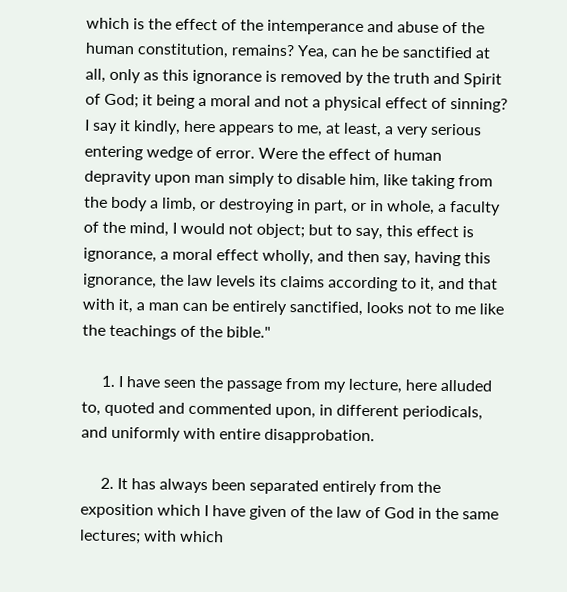which is the effect of the intemperance and abuse of the human constitution, remains? Yea, can he be sanctified at all, only as this ignorance is removed by the truth and Spirit of God; it being a moral and not a physical effect of sinning? I say it kindly, here appears to me, at least, a very serious entering wedge of error. Were the effect of human depravity upon man simply to disable him, like taking from the body a limb, or destroying in part, or in whole, a faculty of the mind, I would not object; but to say, this effect is ignorance, a moral effect wholly, and then say, having this ignorance, the law levels its claims according to it, and that with it, a man can be entirely sanctified, looks not to me like the teachings of the bible."

     1. I have seen the passage from my lecture, here alluded to, quoted and commented upon, in different periodicals, and uniformly with entire disapprobation.

     2. It has always been separated entirely from the exposition which I have given of the law of God in the same lectures; with which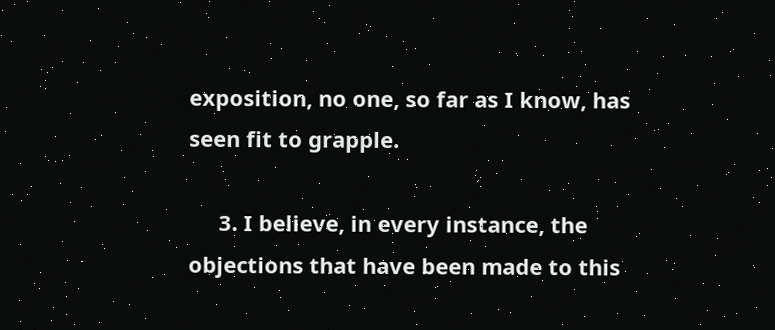exposition, no one, so far as I know, has seen fit to grapple.

     3. I believe, in every instance, the objections that have been made to this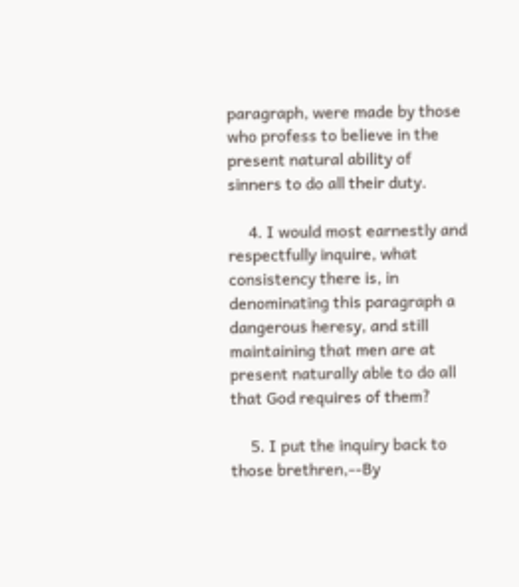paragraph, were made by those who profess to believe in the present natural ability of sinners to do all their duty.

     4. I would most earnestly and respectfully inquire, what consistency there is, in denominating this paragraph a dangerous heresy, and still maintaining that men are at present naturally able to do all that God requires of them?

     5. I put the inquiry back to those brethren,--By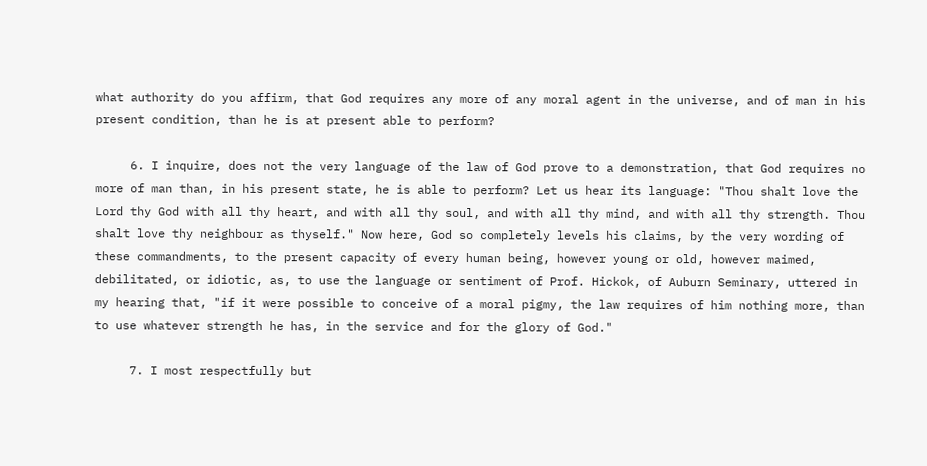what authority do you affirm, that God requires any more of any moral agent in the universe, and of man in his present condition, than he is at present able to perform?

     6. I inquire, does not the very language of the law of God prove to a demonstration, that God requires no more of man than, in his present state, he is able to perform? Let us hear its language: "Thou shalt love the Lord thy God with all thy heart, and with all thy soul, and with all thy mind, and with all thy strength. Thou shalt love thy neighbour as thyself." Now here, God so completely levels his claims, by the very wording of these commandments, to the present capacity of every human being, however young or old, however maimed, debilitated, or idiotic, as, to use the language or sentiment of Prof. Hickok, of Auburn Seminary, uttered in my hearing that, "if it were possible to conceive of a moral pigmy, the law requires of him nothing more, than to use whatever strength he has, in the service and for the glory of God."

     7. I most respectfully but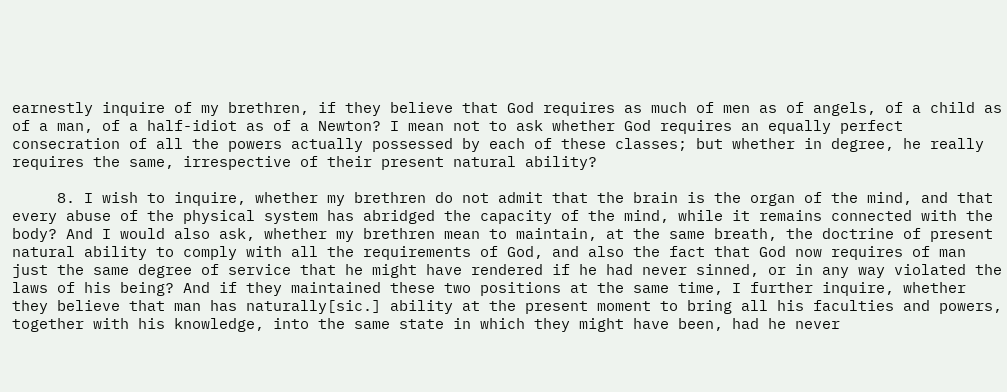earnestly inquire of my brethren, if they believe that God requires as much of men as of angels, of a child as of a man, of a half-idiot as of a Newton? I mean not to ask whether God requires an equally perfect consecration of all the powers actually possessed by each of these classes; but whether in degree, he really requires the same, irrespective of their present natural ability?

     8. I wish to inquire, whether my brethren do not admit that the brain is the organ of the mind, and that every abuse of the physical system has abridged the capacity of the mind, while it remains connected with the body? And I would also ask, whether my brethren mean to maintain, at the same breath, the doctrine of present natural ability to comply with all the requirements of God, and also the fact that God now requires of man just the same degree of service that he might have rendered if he had never sinned, or in any way violated the laws of his being? And if they maintained these two positions at the same time, I further inquire, whether they believe that man has naturally[sic.] ability at the present moment to bring all his faculties and powers, together with his knowledge, into the same state in which they might have been, had he never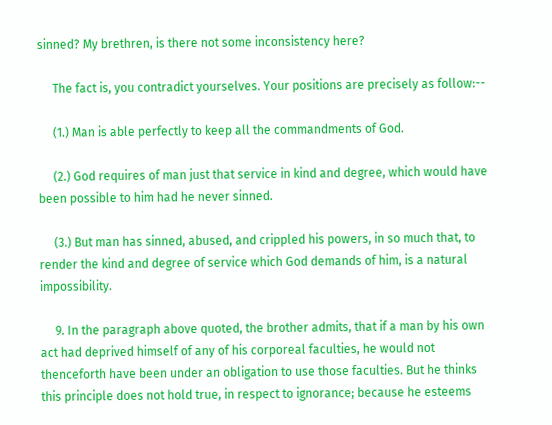sinned? My brethren, is there not some inconsistency here?

     The fact is, you contradict yourselves. Your positions are precisely as follow:--

     (1.) Man is able perfectly to keep all the commandments of God.

     (2.) God requires of man just that service in kind and degree, which would have been possible to him had he never sinned.

     (3.) But man has sinned, abused, and crippled his powers, in so much that, to render the kind and degree of service which God demands of him, is a natural impossibility.

     9. In the paragraph above quoted, the brother admits, that if a man by his own act had deprived himself of any of his corporeal faculties, he would not thenceforth have been under an obligation to use those faculties. But he thinks this principle does not hold true, in respect to ignorance; because he esteems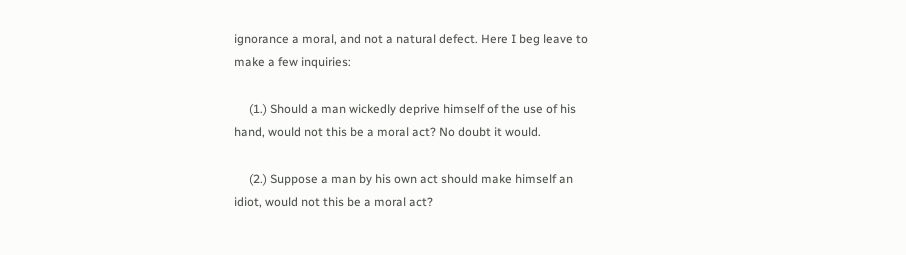ignorance a moral, and not a natural defect. Here I beg leave to make a few inquiries:

     (1.) Should a man wickedly deprive himself of the use of his hand, would not this be a moral act? No doubt it would.

     (2.) Suppose a man by his own act should make himself an idiot, would not this be a moral act?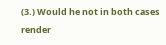(3.) Would he not in both cases render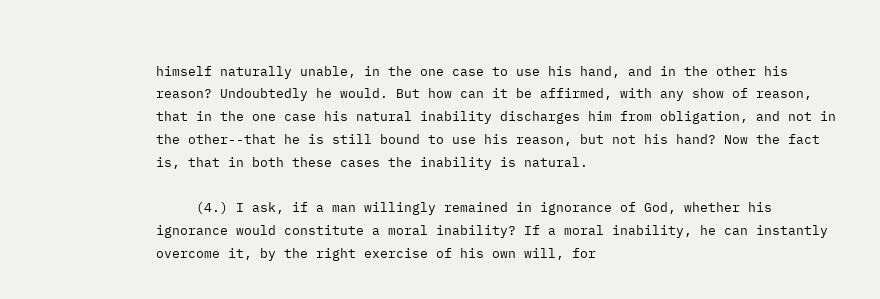himself naturally unable, in the one case to use his hand, and in the other his reason? Undoubtedly he would. But how can it be affirmed, with any show of reason, that in the one case his natural inability discharges him from obligation, and not in the other--that he is still bound to use his reason, but not his hand? Now the fact is, that in both these cases the inability is natural.

     (4.) I ask, if a man willingly remained in ignorance of God, whether his ignorance would constitute a moral inability? If a moral inability, he can instantly overcome it, by the right exercise of his own will, for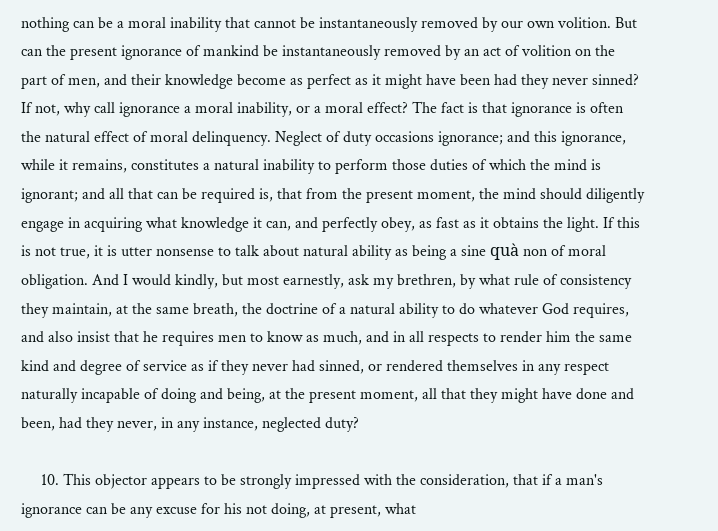nothing can be a moral inability that cannot be instantaneously removed by our own volition. But can the present ignorance of mankind be instantaneously removed by an act of volition on the part of men, and their knowledge become as perfect as it might have been had they never sinned? If not, why call ignorance a moral inability, or a moral effect? The fact is that ignorance is often the natural effect of moral delinquency. Neglect of duty occasions ignorance; and this ignorance, while it remains, constitutes a natural inability to perform those duties of which the mind is ignorant; and all that can be required is, that from the present moment, the mind should diligently engage in acquiring what knowledge it can, and perfectly obey, as fast as it obtains the light. If this is not true, it is utter nonsense to talk about natural ability as being a sine quà non of moral obligation. And I would kindly, but most earnestly, ask my brethren, by what rule of consistency they maintain, at the same breath, the doctrine of a natural ability to do whatever God requires, and also insist that he requires men to know as much, and in all respects to render him the same kind and degree of service as if they never had sinned, or rendered themselves in any respect naturally incapable of doing and being, at the present moment, all that they might have done and been, had they never, in any instance, neglected duty?

     10. This objector appears to be strongly impressed with the consideration, that if a man's ignorance can be any excuse for his not doing, at present, what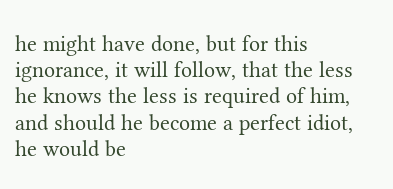he might have done, but for this ignorance, it will follow, that the less he knows the less is required of him, and should he become a perfect idiot, he would be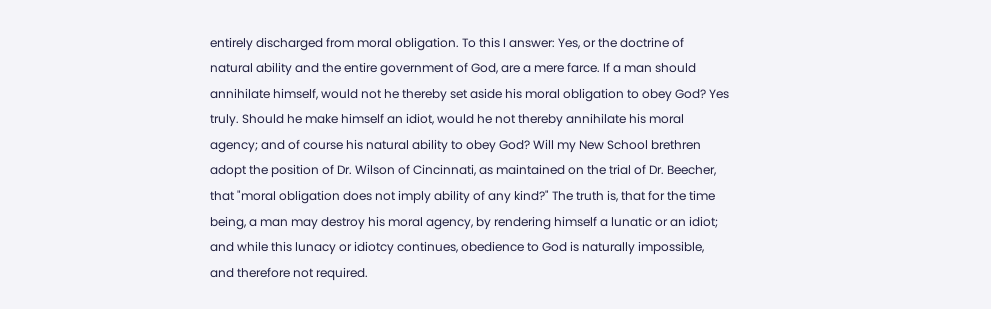entirely discharged from moral obligation. To this I answer: Yes, or the doctrine of natural ability and the entire government of God, are a mere farce. If a man should annihilate himself, would not he thereby set aside his moral obligation to obey God? Yes truly. Should he make himself an idiot, would he not thereby annihilate his moral agency; and of course his natural ability to obey God? Will my New School brethren adopt the position of Dr. Wilson of Cincinnati, as maintained on the trial of Dr. Beecher, that "moral obligation does not imply ability of any kind?" The truth is, that for the time being, a man may destroy his moral agency, by rendering himself a lunatic or an idiot; and while this lunacy or idiotcy continues, obedience to God is naturally impossible, and therefore not required.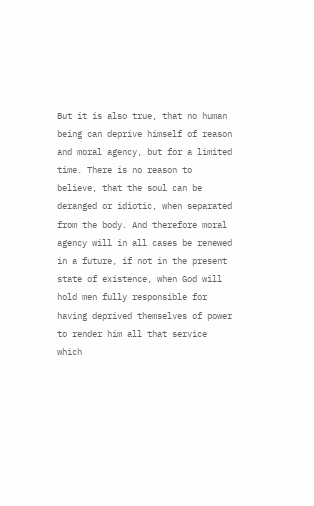But it is also true, that no human being can deprive himself of reason and moral agency, but for a limited time. There is no reason to believe, that the soul can be deranged or idiotic, when separated from the body. And therefore moral agency will in all cases be renewed in a future, if not in the present state of existence, when God will hold men fully responsible for having deprived themselves of power to render him all that service which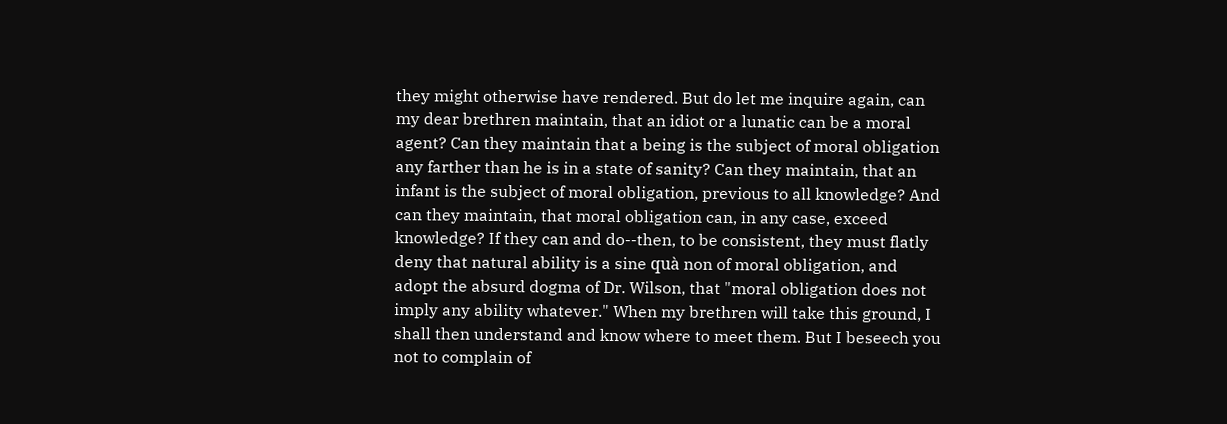they might otherwise have rendered. But do let me inquire again, can my dear brethren maintain, that an idiot or a lunatic can be a moral agent? Can they maintain that a being is the subject of moral obligation any farther than he is in a state of sanity? Can they maintain, that an infant is the subject of moral obligation, previous to all knowledge? And can they maintain, that moral obligation can, in any case, exceed knowledge? If they can and do--then, to be consistent, they must flatly deny that natural ability is a sine quà non of moral obligation, and adopt the absurd dogma of Dr. Wilson, that "moral obligation does not imply any ability whatever." When my brethren will take this ground, I shall then understand and know where to meet them. But I beseech you not to complain of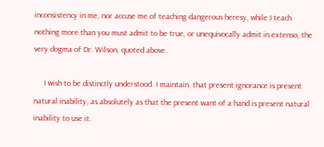inconsistency in me, nor accuse me of teaching dangerous heresy, while I teach nothing more than you must admit to be true, or unequivocally admit in extenso, the very dogma of Dr. Wilson, quoted above.

     I wish to be distinctly understood. I maintain, that present ignorance is present natural inability, as absolutely as that the present want of a hand is present natural inability to use it.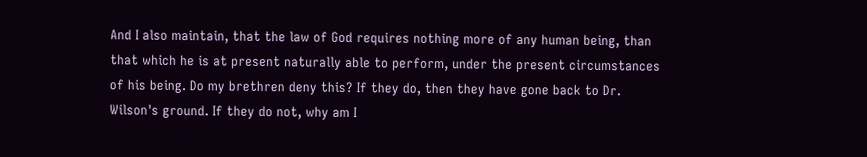And I also maintain, that the law of God requires nothing more of any human being, than that which he is at present naturally able to perform, under the present circumstances of his being. Do my brethren deny this? If they do, then they have gone back to Dr. Wilson's ground. If they do not, why am I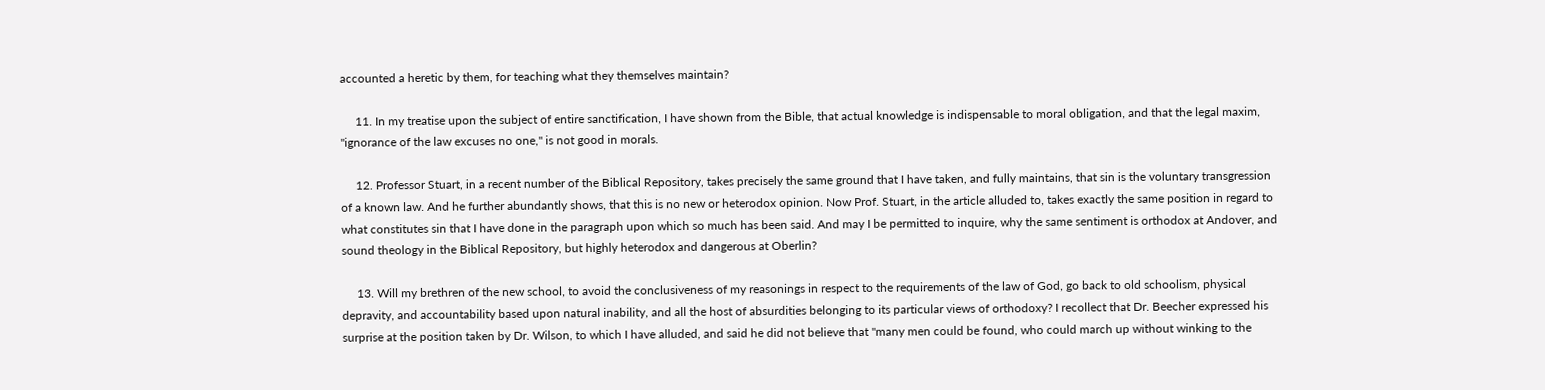accounted a heretic by them, for teaching what they themselves maintain?

     11. In my treatise upon the subject of entire sanctification, I have shown from the Bible, that actual knowledge is indispensable to moral obligation, and that the legal maxim, "ignorance of the law excuses no one," is not good in morals.

     12. Professor Stuart, in a recent number of the Biblical Repository, takes precisely the same ground that I have taken, and fully maintains, that sin is the voluntary transgression of a known law. And he further abundantly shows, that this is no new or heterodox opinion. Now Prof. Stuart, in the article alluded to, takes exactly the same position in regard to what constitutes sin that I have done in the paragraph upon which so much has been said. And may I be permitted to inquire, why the same sentiment is orthodox at Andover, and sound theology in the Biblical Repository, but highly heterodox and dangerous at Oberlin?

     13. Will my brethren of the new school, to avoid the conclusiveness of my reasonings in respect to the requirements of the law of God, go back to old schoolism, physical depravity, and accountability based upon natural inability, and all the host of absurdities belonging to its particular views of orthodoxy? I recollect that Dr. Beecher expressed his surprise at the position taken by Dr. Wilson, to which I have alluded, and said he did not believe that "many men could be found, who could march up without winking to the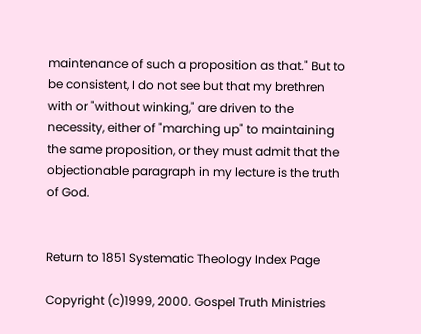maintenance of such a proposition as that." But to be consistent, I do not see but that my brethren with or "without winking," are driven to the necessity, either of "marching up" to maintaining the same proposition, or they must admit that the objectionable paragraph in my lecture is the truth of God.


Return to 1851 Systematic Theology Index Page

Copyright (c)1999, 2000. Gospel Truth Ministries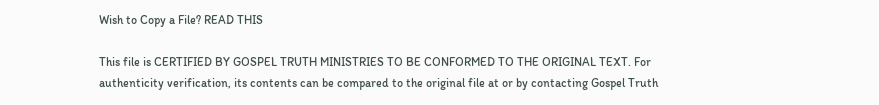Wish to Copy a File? READ THIS

This file is CERTIFIED BY GOSPEL TRUTH MINISTRIES TO BE CONFORMED TO THE ORIGINAL TEXT. For authenticity verification, its contents can be compared to the original file at or by contacting Gospel Truth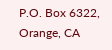P.O. Box 6322, Orange, CA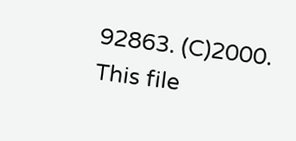92863. (C)2000. This file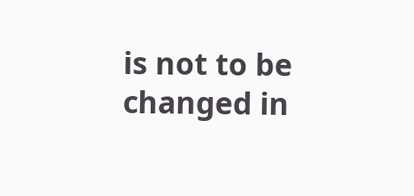is not to be changed in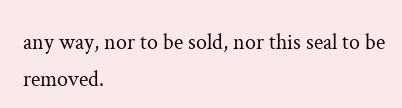any way, nor to be sold, nor this seal to be removed.